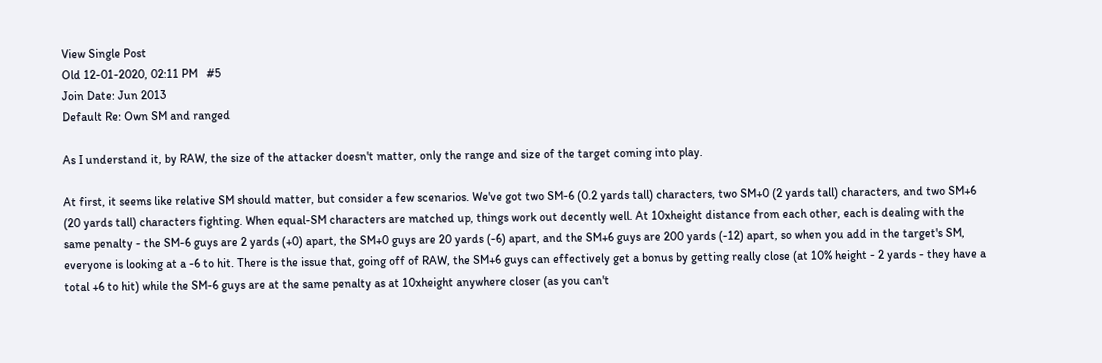View Single Post
Old 12-01-2020, 02:11 PM   #5
Join Date: Jun 2013
Default Re: Own SM and ranged

As I understand it, by RAW, the size of the attacker doesn't matter, only the range and size of the target coming into play.

At first, it seems like relative SM should matter, but consider a few scenarios. We've got two SM-6 (0.2 yards tall) characters, two SM+0 (2 yards tall) characters, and two SM+6 (20 yards tall) characters fighting. When equal-SM characters are matched up, things work out decently well. At 10xheight distance from each other, each is dealing with the same penalty - the SM-6 guys are 2 yards (+0) apart, the SM+0 guys are 20 yards (-6) apart, and the SM+6 guys are 200 yards (-12) apart, so when you add in the target's SM, everyone is looking at a -6 to hit. There is the issue that, going off of RAW, the SM+6 guys can effectively get a bonus by getting really close (at 10% height - 2 yards - they have a total +6 to hit) while the SM-6 guys are at the same penalty as at 10xheight anywhere closer (as you can't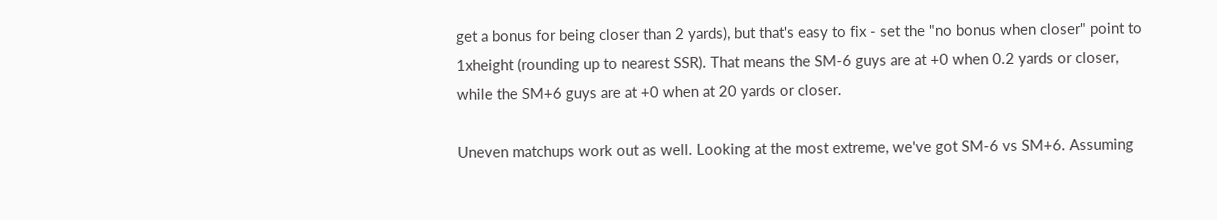get a bonus for being closer than 2 yards), but that's easy to fix - set the "no bonus when closer" point to 1xheight (rounding up to nearest SSR). That means the SM-6 guys are at +0 when 0.2 yards or closer, while the SM+6 guys are at +0 when at 20 yards or closer.

Uneven matchups work out as well. Looking at the most extreme, we've got SM-6 vs SM+6. Assuming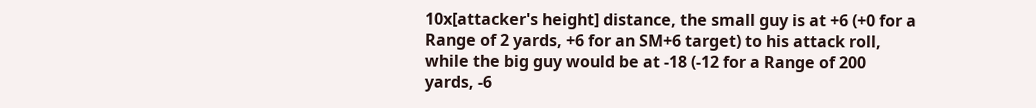10x[attacker's height] distance, the small guy is at +6 (+0 for a Range of 2 yards, +6 for an SM+6 target) to his attack roll, while the big guy would be at -18 (-12 for a Range of 200 yards, -6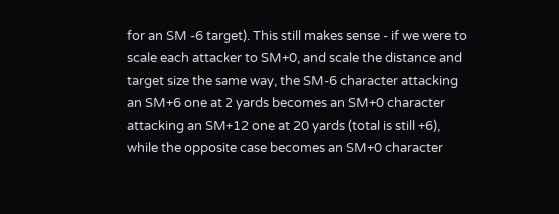for an SM -6 target). This still makes sense - if we were to scale each attacker to SM+0, and scale the distance and target size the same way, the SM-6 character attacking an SM+6 one at 2 yards becomes an SM+0 character attacking an SM+12 one at 20 yards (total is still +6), while the opposite case becomes an SM+0 character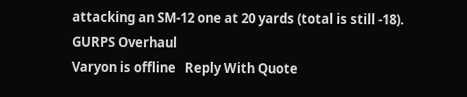attacking an SM-12 one at 20 yards (total is still -18).
GURPS Overhaul
Varyon is offline   Reply With Quote